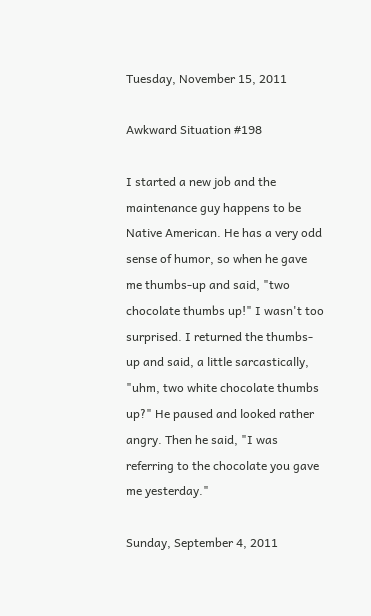Tuesday, November 15, 2011

Awkward Situation #198

I started a new job and the maintenance guy happens to be Native American. He has a very odd sense of humor, so when he gave me thumbs-up and said, "two chocolate thumbs up!" I wasn't too surprised. I returned the thumbs-up and said, a little sarcastically, "uhm, two white chocolate thumbs up?" He paused and looked rather angry. Then he said, "I was referring to the chocolate you gave me yesterday."

Sunday, September 4, 2011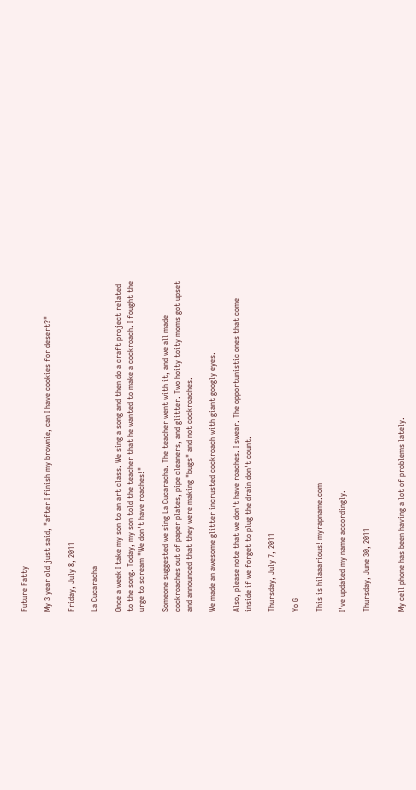Future Fatty

My 3 year old just said, "after I finish my brownie, can I have cookies for desert?"

Friday, July 8, 2011

La Cucaracha

Once a week I take my son to an art class. We sing a song and then do a craft project related to the song. Today, my son told the teacher that he wanted to make a cockroach. I fought the urge to scream "We don't have roaches!"

Someone suggested we sing La Cucaracha. The teacher went with it, and we all made cockroaches out of paper plates, pipe cleaners, and glitter. Two hoity toity moms got upset and announced that they were making "bugs" and not cockroaches.

We made an awesome glitter incrusted cockroach with giant googly eyes.

Also, please note that we don't have roaches. I swear. The opportunistic ones that come inside if we forget to plug the drain don't count.

Thursday, July 7, 2011

Yo G

This is hilaaarious! myrapname.com

I've updated my name accordingly.

Thursday, June 30, 2011


My cell phone has been having a lot of problems lately.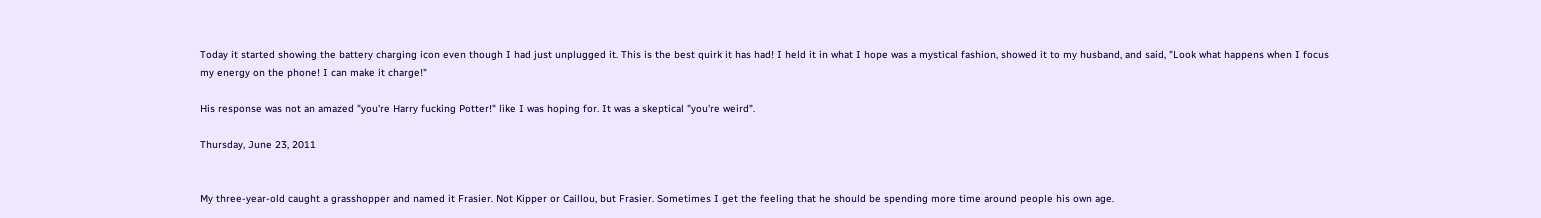Today it started showing the battery charging icon even though I had just unplugged it. This is the best quirk it has had! I held it in what I hope was a mystical fashion, showed it to my husband, and said, "Look what happens when I focus my energy on the phone! I can make it charge!"

His response was not an amazed "you're Harry fucking Potter!" like I was hoping for. It was a skeptical "you're weird".

Thursday, June 23, 2011


My three-year-old caught a grasshopper and named it Frasier. Not Kipper or Caillou, but Frasier. Sometimes I get the feeling that he should be spending more time around people his own age.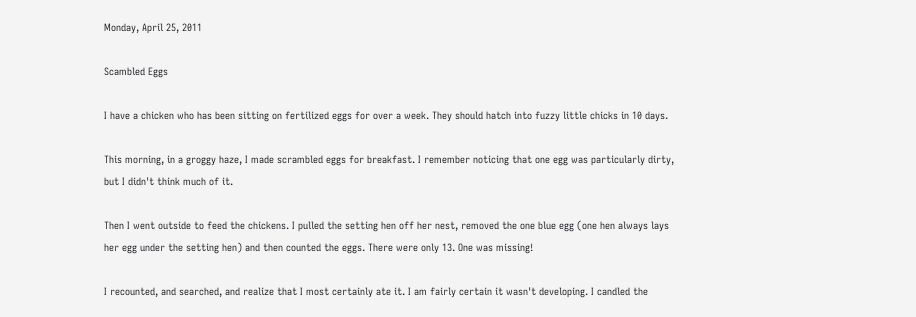Monday, April 25, 2011

Scambled Eggs

I have a chicken who has been sitting on fertilized eggs for over a week. They should hatch into fuzzy little chicks in 10 days.

This morning, in a groggy haze, I made scrambled eggs for breakfast. I remember noticing that one egg was particularly dirty, but I didn't think much of it.

Then I went outside to feed the chickens. I pulled the setting hen off her nest, removed the one blue egg (one hen always lays her egg under the setting hen) and then counted the eggs. There were only 13. One was missing!

I recounted, and searched, and realize that I most certainly ate it. I am fairly certain it wasn't developing. I candled the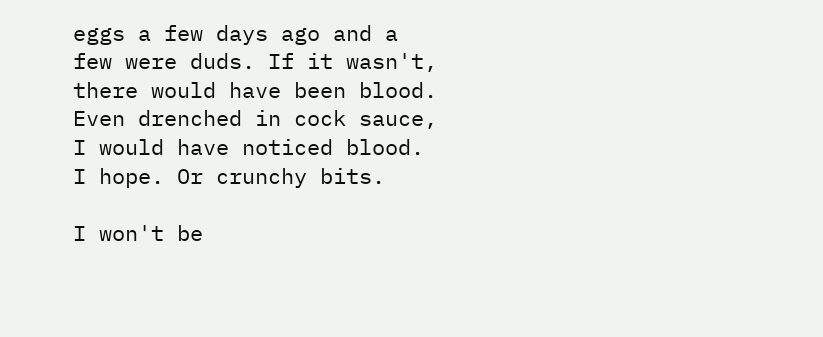eggs a few days ago and a few were duds. If it wasn't, there would have been blood. Even drenched in cock sauce, I would have noticed blood. I hope. Or crunchy bits.

I won't be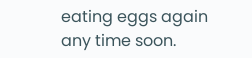eating eggs again any time soon.